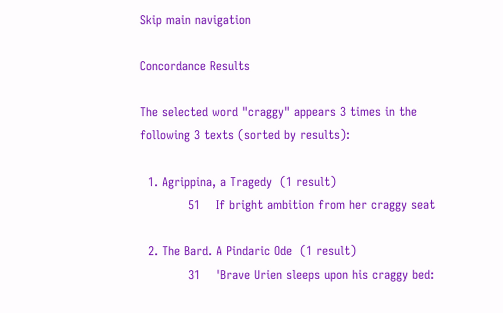Skip main navigation

Concordance Results

The selected word "craggy" appears 3 times in the following 3 texts (sorted by results):

  1. Agrippina, a Tragedy  (1 result)
            51    If bright ambition from her craggy seat

  2. The Bard. A Pindaric Ode  (1 result)
            31    'Brave Urien sleeps upon his craggy bed: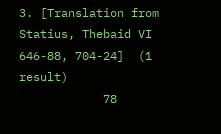3. [Translation from Statius, Thebaid VI 646-88, 704-24]  (1 result)
            78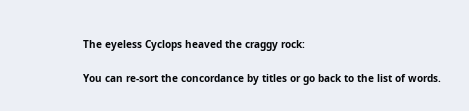The eyeless Cyclops heaved the craggy rock:

You can re-sort the concordance by titles or go back to the list of words.